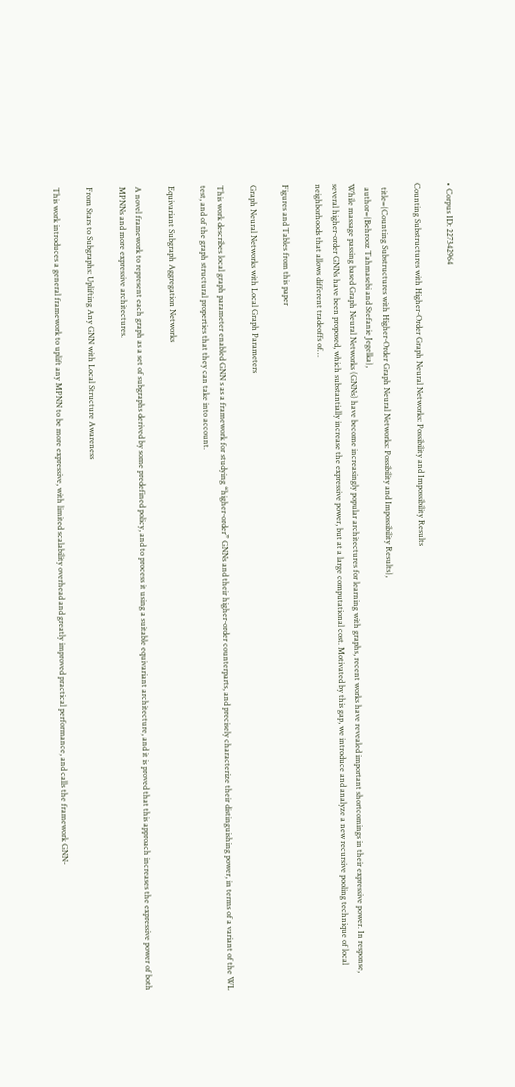• Corpus ID: 227342964

Counting Substructures with Higher-Order Graph Neural Networks: Possibility and Impossibility Results

  title={Counting Substructures with Higher-Order Graph Neural Networks: Possibility and Impossibility Results},
  author={Behrooz Tahmasebi and Stefanie Jegelka},
While massage passing based Graph Neural Networks (GNNs) have become increasingly popular architectures for learning with graphs, recent works have revealed important shortcomings in their expressive power. In response, several higher-order GNNs have been proposed, which substantially increase the expressive power, but at a large computational cost. Motivated by this gap, we introduce and analyze a new recursive pooling technique of local neighborhoods that allows different tradeoffs of…

Figures and Tables from this paper

Graph Neural Networks with Local Graph Parameters

This work describes local graph parameter enabled GNN s as a framework for studying “higher-order” GNNs and their higher-order counterparts, and precisely characterize their distinguishing power, in terms of a variant of the WL test, and of the graph structural properties that they can take into account.

Equivariant Subgraph Aggregation Networks

A novel framework to represent each graph as a set of subgraphs derived by some predefined policy, and to process it using a suitable equivariant architecture, and it is proved that this approach increases the expressive power of both MPNNs and more expressive architectures.

From Stars to Subgraphs: Uplifting Any GNN with Local Structure Awareness

This work introduces a general framework to uplift any MPNN to be more expressive, with limited scalability overhead and greatly improved practical performance, and calls the framework GNN-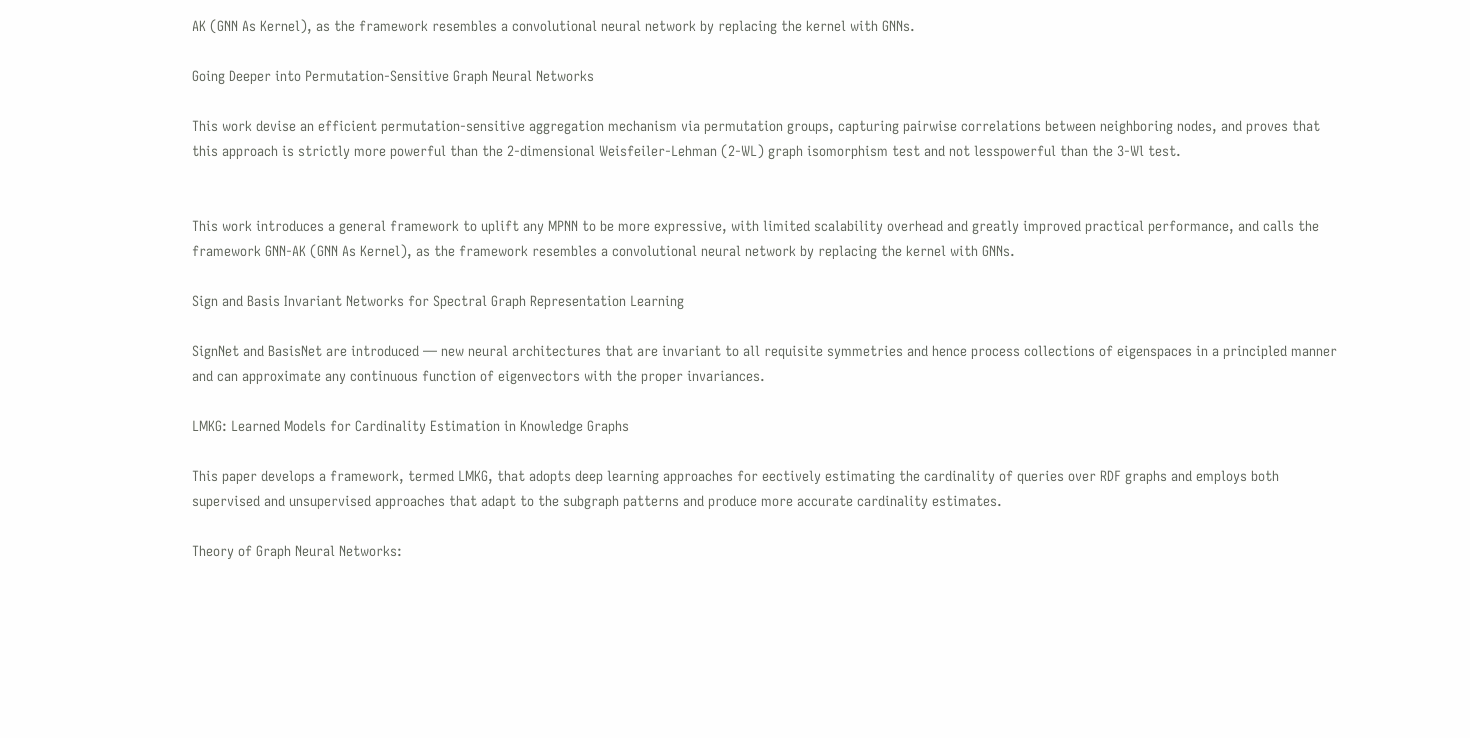AK (GNN As Kernel), as the framework resembles a convolutional neural network by replacing the kernel with GNNs.

Going Deeper into Permutation-Sensitive Graph Neural Networks

This work devise an efficient permutation-sensitive aggregation mechanism via permutation groups, capturing pairwise correlations between neighboring nodes, and proves that this approach is strictly more powerful than the 2-dimensional Weisfeiler-Lehman (2-WL) graph isomorphism test and not lesspowerful than the 3-Wl test.


This work introduces a general framework to uplift any MPNN to be more expressive, with limited scalability overhead and greatly improved practical performance, and calls the framework GNN-AK (GNN As Kernel), as the framework resembles a convolutional neural network by replacing the kernel with GNNs.

Sign and Basis Invariant Networks for Spectral Graph Representation Learning

SignNet and BasisNet are introduced — new neural architectures that are invariant to all requisite symmetries and hence process collections of eigenspaces in a principled manner and can approximate any continuous function of eigenvectors with the proper invariances.

LMKG: Learned Models for Cardinality Estimation in Knowledge Graphs

This paper develops a framework, termed LMKG, that adopts deep learning approaches for eectively estimating the cardinality of queries over RDF graphs and employs both supervised and unsupervised approaches that adapt to the subgraph patterns and produce more accurate cardinality estimates.

Theory of Graph Neural Networks: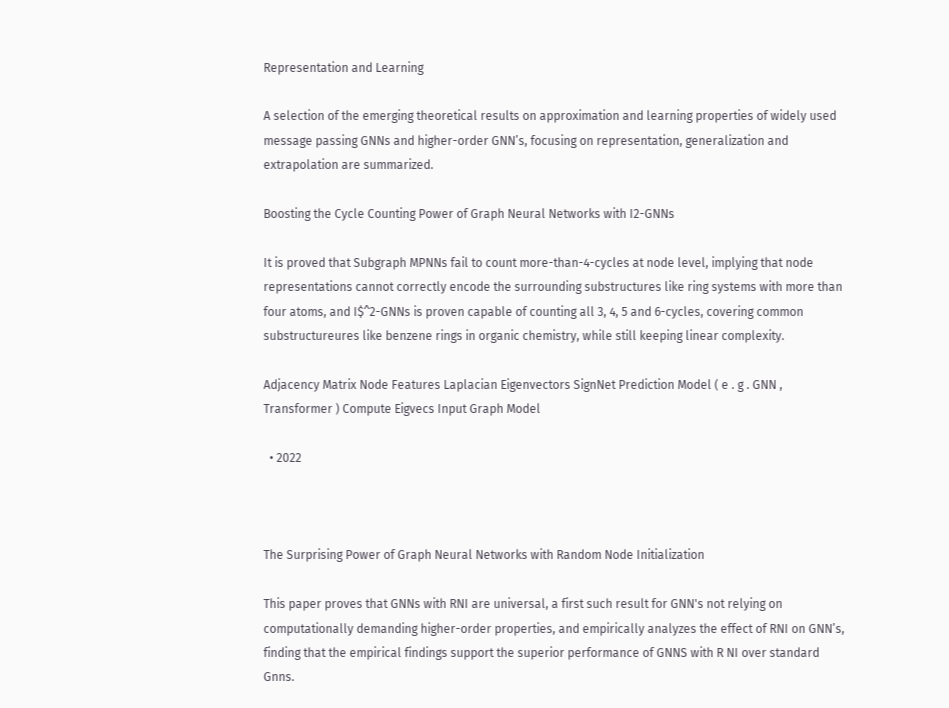Representation and Learning

A selection of the emerging theoretical results on approximation and learning properties of widely used message passing GNNs and higher-order GNN’s, focusing on representation, generalization and extrapolation are summarized.

Boosting the Cycle Counting Power of Graph Neural Networks with I2-GNNs

It is proved that Subgraph MPNNs fail to count more-than-4-cycles at node level, implying that node representations cannot correctly encode the surrounding substructures like ring systems with more than four atoms, and I$^2-GNNs is proven capable of counting all 3, 4, 5 and 6-cycles, covering common substructureures like benzene rings in organic chemistry, while still keeping linear complexity.

Adjacency Matrix Node Features Laplacian Eigenvectors SignNet Prediction Model ( e . g . GNN , Transformer ) Compute Eigvecs Input Graph Model

  • 2022



The Surprising Power of Graph Neural Networks with Random Node Initialization

This paper proves that GNNs with RNI are universal, a first such result for GNN's not relying on computationally demanding higher-order properties, and empirically analyzes the effect of RNI on GNN’s, finding that the empirical findings support the superior performance of GNNS with R NI over standard Gnns.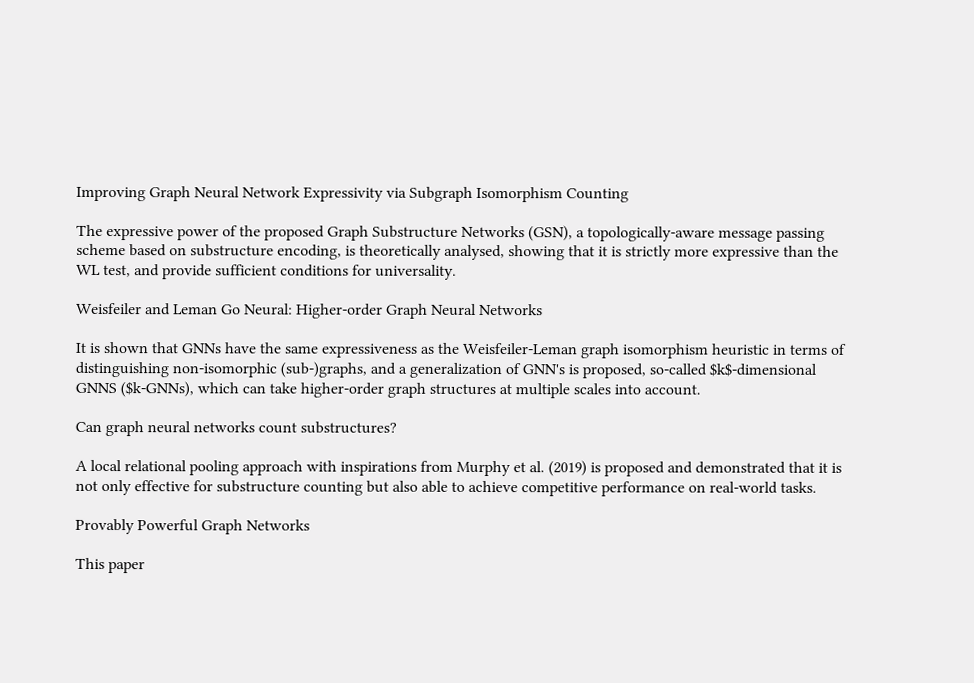Improving Graph Neural Network Expressivity via Subgraph Isomorphism Counting

The expressive power of the proposed Graph Substructure Networks (GSN), a topologically-aware message passing scheme based on substructure encoding, is theoretically analysed, showing that it is strictly more expressive than the WL test, and provide sufficient conditions for universality.

Weisfeiler and Leman Go Neural: Higher-order Graph Neural Networks

It is shown that GNNs have the same expressiveness as the Weisfeiler-Leman graph isomorphism heuristic in terms of distinguishing non-isomorphic (sub-)graphs, and a generalization of GNN's is proposed, so-called $k$-dimensional GNNS ($k-GNNs), which can take higher-order graph structures at multiple scales into account.

Can graph neural networks count substructures?

A local relational pooling approach with inspirations from Murphy et al. (2019) is proposed and demonstrated that it is not only effective for substructure counting but also able to achieve competitive performance on real-world tasks.

Provably Powerful Graph Networks

This paper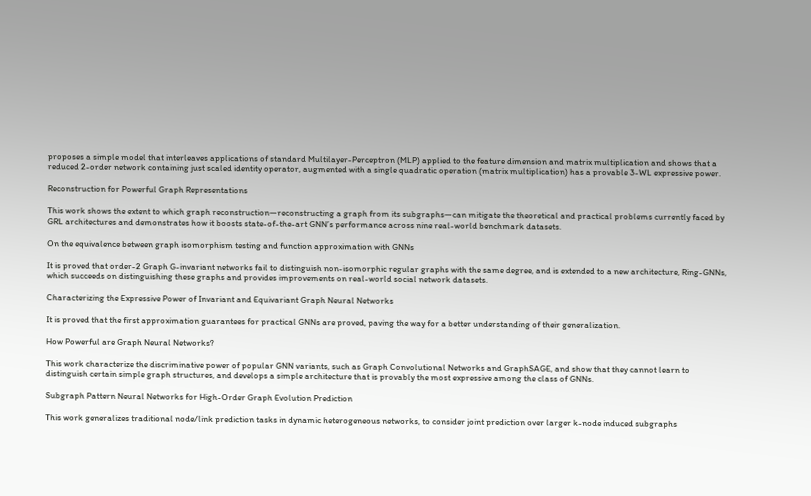proposes a simple model that interleaves applications of standard Multilayer-Perceptron (MLP) applied to the feature dimension and matrix multiplication and shows that a reduced 2-order network containing just scaled identity operator, augmented with a single quadratic operation (matrix multiplication) has a provable 3-WL expressive power.

Reconstruction for Powerful Graph Representations

This work shows the extent to which graph reconstruction—reconstructing a graph from its subgraphs—can mitigate the theoretical and practical problems currently faced by GRL architectures and demonstrates how it boosts state-of-the-art GNN’s performance across nine real-world benchmark datasets.

On the equivalence between graph isomorphism testing and function approximation with GNNs

It is proved that order-2 Graph G-invariant networks fail to distinguish non-isomorphic regular graphs with the same degree, and is extended to a new architecture, Ring-GNNs, which succeeds on distinguishing these graphs and provides improvements on real-world social network datasets.

Characterizing the Expressive Power of Invariant and Equivariant Graph Neural Networks

It is proved that the first approximation guarantees for practical GNNs are proved, paving the way for a better understanding of their generalization.

How Powerful are Graph Neural Networks?

This work characterize the discriminative power of popular GNN variants, such as Graph Convolutional Networks and GraphSAGE, and show that they cannot learn to distinguish certain simple graph structures, and develops a simple architecture that is provably the most expressive among the class of GNNs.

Subgraph Pattern Neural Networks for High-Order Graph Evolution Prediction

This work generalizes traditional node/link prediction tasks in dynamic heterogeneous networks, to consider joint prediction over larger k-node induced subgraphs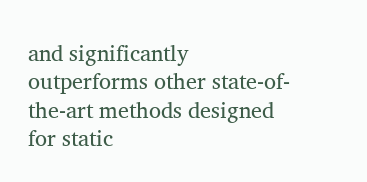and significantly outperforms other state-of-the-art methods designed for static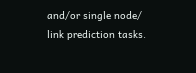and/or single node/ link prediction tasks.